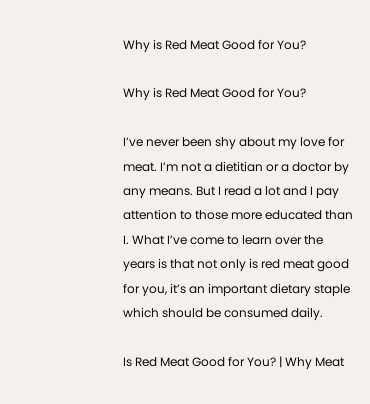Why is Red Meat Good for You?

Why is Red Meat Good for You?

I’ve never been shy about my love for meat. I’m not a dietitian or a doctor by any means. But I read a lot and I pay attention to those more educated than I. What I’ve come to learn over the years is that not only is red meat good for you, it’s an important dietary staple which should be consumed daily.

Is Red Meat Good for You? | Why Meat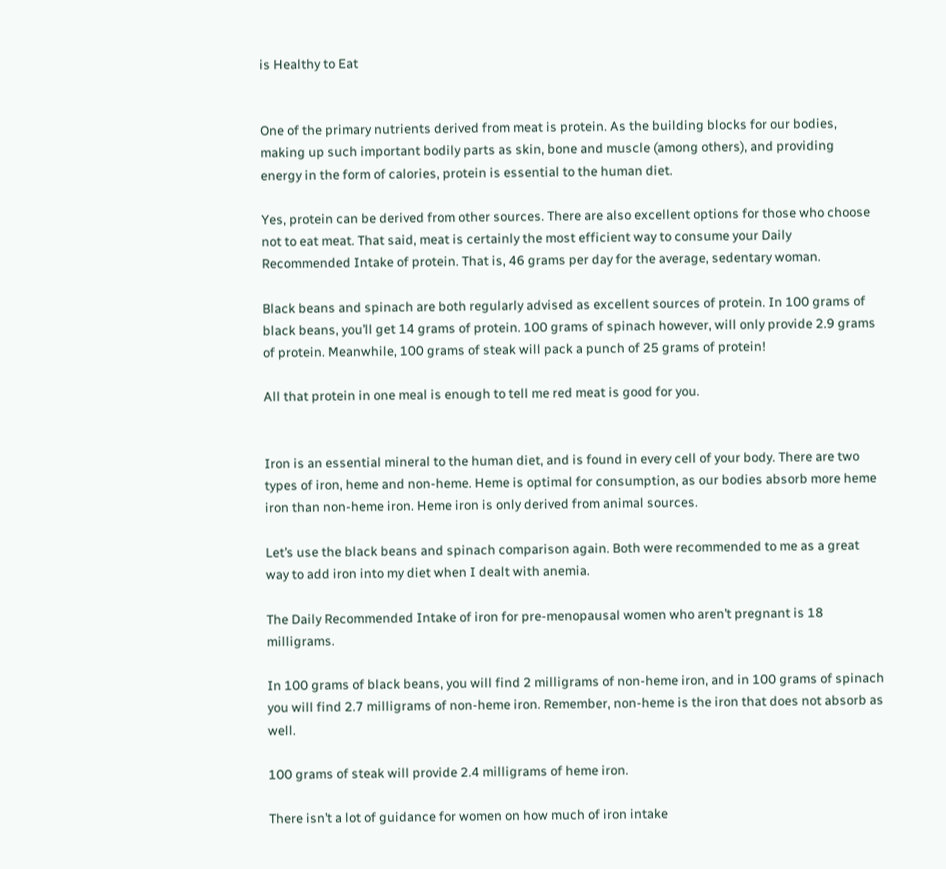is Healthy to Eat


One of the primary nutrients derived from meat is protein. As the building blocks for our bodies, making up such important bodily parts as skin, bone and muscle (among others), and providing energy in the form of calories, protein is essential to the human diet.

Yes, protein can be derived from other sources. There are also excellent options for those who choose not to eat meat. That said, meat is certainly the most efficient way to consume your Daily Recommended Intake of protein. That is, 46 grams per day for the average, sedentary woman.

Black beans and spinach are both regularly advised as excellent sources of protein. In 100 grams of black beans, you’ll get 14 grams of protein. 100 grams of spinach however, will only provide 2.9 grams of protein. Meanwhile, 100 grams of steak will pack a punch of 25 grams of protein!

All that protein in one meal is enough to tell me red meat is good for you.


Iron is an essential mineral to the human diet, and is found in every cell of your body. There are two types of iron, heme and non-heme. Heme is optimal for consumption, as our bodies absorb more heme iron than non-heme iron. Heme iron is only derived from animal sources.

Let’s use the black beans and spinach comparison again. Both were recommended to me as a great way to add iron into my diet when I dealt with anemia.

The Daily Recommended Intake of iron for pre-menopausal women who aren’t pregnant is 18 milligrams.

In 100 grams of black beans, you will find 2 milligrams of non-heme iron, and in 100 grams of spinach you will find 2.7 milligrams of non-heme iron. Remember, non-heme is the iron that does not absorb as well.

100 grams of steak will provide 2.4 milligrams of heme iron.

There isn’t a lot of guidance for women on how much of iron intake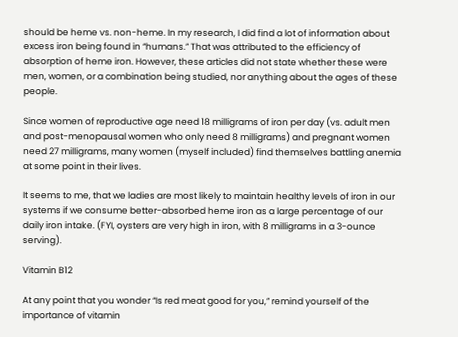should be heme vs. non-heme. In my research, I did find a lot of information about excess iron being found in “humans.” That was attributed to the efficiency of absorption of heme iron. However, these articles did not state whether these were men, women, or a combination being studied, nor anything about the ages of these people.

Since women of reproductive age need 18 milligrams of iron per day (vs. adult men and post-menopausal women who only need 8 milligrams) and pregnant women need 27 milligrams, many women (myself included) find themselves battling anemia at some point in their lives.

It seems to me, that we ladies are most likely to maintain healthy levels of iron in our systems if we consume better-absorbed heme iron as a large percentage of our daily iron intake. (FYI, oysters are very high in iron, with 8 milligrams in a 3-ounce serving).

Vitamin B12

At any point that you wonder “Is red meat good for you,” remind yourself of the importance of vitamin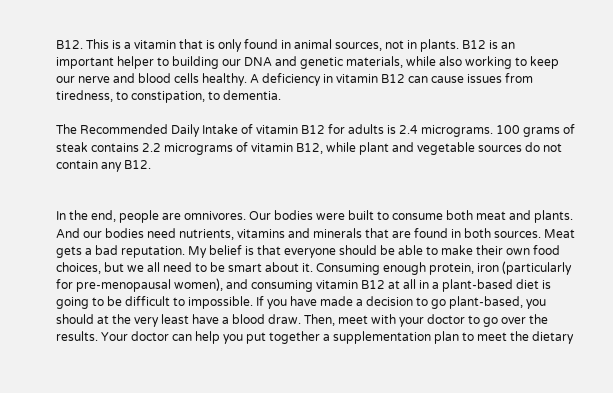B12. This is a vitamin that is only found in animal sources, not in plants. B12 is an important helper to building our DNA and genetic materials, while also working to keep our nerve and blood cells healthy. A deficiency in vitamin B12 can cause issues from tiredness, to constipation, to dementia.

The Recommended Daily Intake of vitamin B12 for adults is 2.4 micrograms. 100 grams of steak contains 2.2 micrograms of vitamin B12, while plant and vegetable sources do not contain any B12.


In the end, people are omnivores. Our bodies were built to consume both meat and plants. And our bodies need nutrients, vitamins and minerals that are found in both sources. Meat gets a bad reputation. My belief is that everyone should be able to make their own food choices, but we all need to be smart about it. Consuming enough protein, iron (particularly for pre-menopausal women), and consuming vitamin B12 at all in a plant-based diet is going to be difficult to impossible. If you have made a decision to go plant-based, you should at the very least have a blood draw. Then, meet with your doctor to go over the results. Your doctor can help you put together a supplementation plan to meet the dietary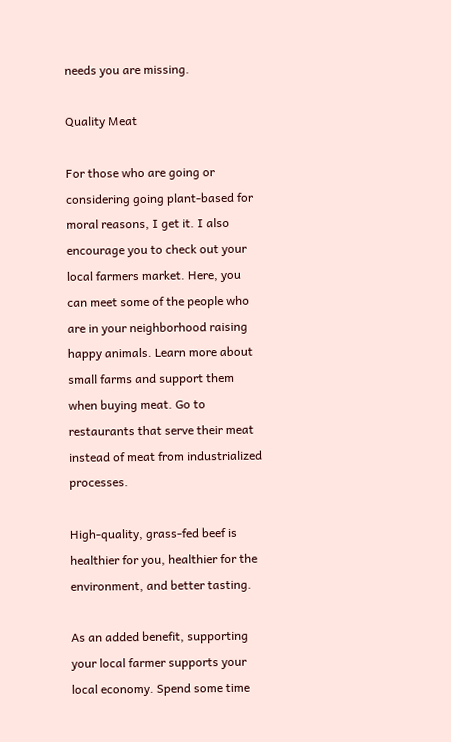needs you are missing.

Quality Meat

For those who are going or considering going plant-based for moral reasons, I get it. I also encourage you to check out your local farmers market. Here, you can meet some of the people who are in your neighborhood raising happy animals. Learn more about small farms and support them when buying meat. Go to restaurants that serve their meat instead of meat from industrialized processes.

High-quality, grass-fed beef is healthier for you, healthier for the environment, and better tasting.

As an added benefit, supporting your local farmer supports your local economy. Spend some time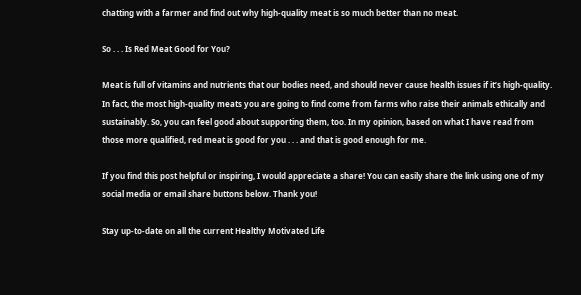chatting with a farmer and find out why high-quality meat is so much better than no meat.

So . . . Is Red Meat Good for You?

Meat is full of vitamins and nutrients that our bodies need, and should never cause health issues if it’s high-quality. In fact, the most high-quality meats you are going to find come from farms who raise their animals ethically and sustainably. So, you can feel good about supporting them, too. In my opinion, based on what I have read from those more qualified, red meat is good for you . . . and that is good enough for me.

If you find this post helpful or inspiring, I would appreciate a share! You can easily share the link using one of my social media or email share buttons below. Thank you!

Stay up-to-date on all the current Healthy Motivated Life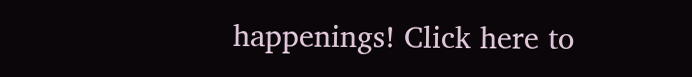happenings! Click here to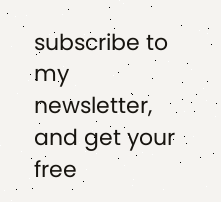subscribe to my newsletter, and get your free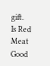gift.
Is Red Meat Good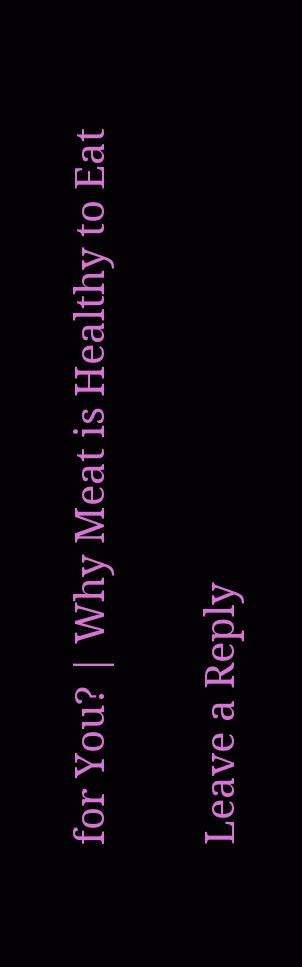for You? | Why Meat is Healthy to Eat

Leave a Reply